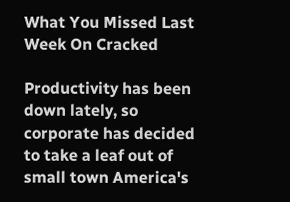What You Missed Last Week On Cracked

Productivity has been down lately, so corporate has decided to take a leaf out of small town America's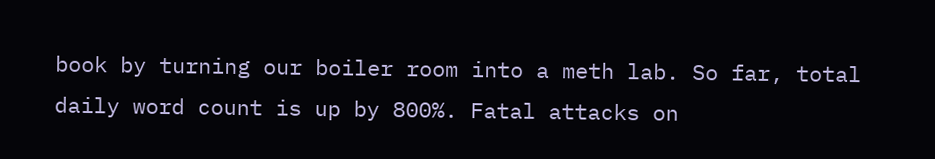book by turning our boiler room into a meth lab. So far, total daily word count is up by 800%. Fatal attacks on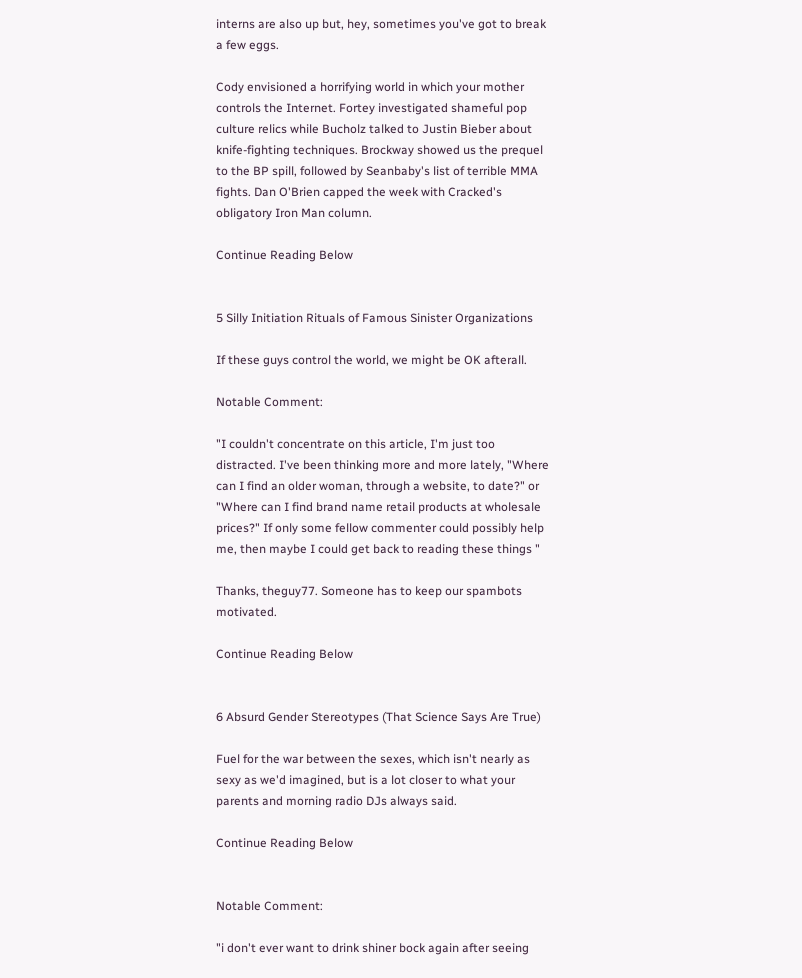interns are also up but, hey, sometimes you've got to break a few eggs.

Cody envisioned a horrifying world in which your mother controls the Internet. Fortey investigated shameful pop culture relics while Bucholz talked to Justin Bieber about knife-fighting techniques. Brockway showed us the prequel to the BP spill, followed by Seanbaby's list of terrible MMA fights. Dan O'Brien capped the week with Cracked's obligatory Iron Man column.

Continue Reading Below


5 Silly Initiation Rituals of Famous Sinister Organizations

If these guys control the world, we might be OK afterall.

Notable Comment:

"I couldn't concentrate on this article, I'm just too distracted. I've been thinking more and more lately, "Where can I find an older woman, through a website, to date?" or "Where can I find brand name retail products at wholesale prices?" If only some fellow commenter could possibly help me, then maybe I could get back to reading these things "

Thanks, theguy77. Someone has to keep our spambots motivated.

Continue Reading Below


6 Absurd Gender Stereotypes (That Science Says Are True)

Fuel for the war between the sexes, which isn't nearly as sexy as we'd imagined, but is a lot closer to what your parents and morning radio DJs always said.

Continue Reading Below


Notable Comment:

"i don't ever want to drink shiner bock again after seeing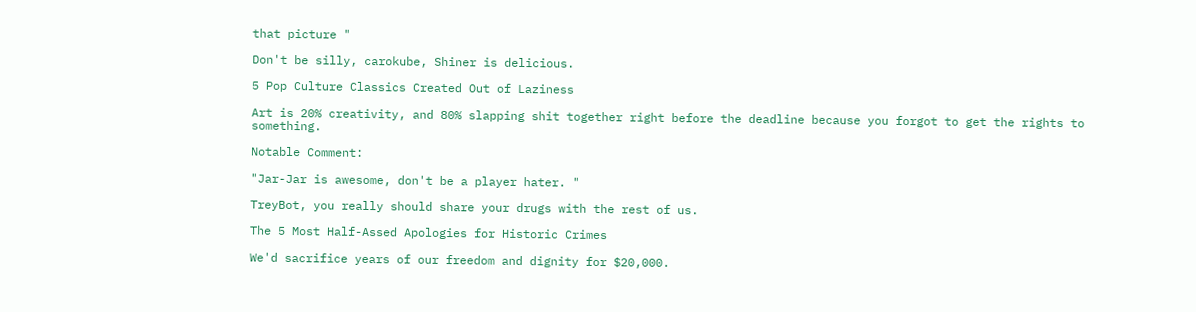that picture "

Don't be silly, carokube, Shiner is delicious.

5 Pop Culture Classics Created Out of Laziness

Art is 20% creativity, and 80% slapping shit together right before the deadline because you forgot to get the rights to something.

Notable Comment:

"Jar-Jar is awesome, don't be a player hater. "

TreyBot, you really should share your drugs with the rest of us.

The 5 Most Half-Assed Apologies for Historic Crimes

We'd sacrifice years of our freedom and dignity for $20,000.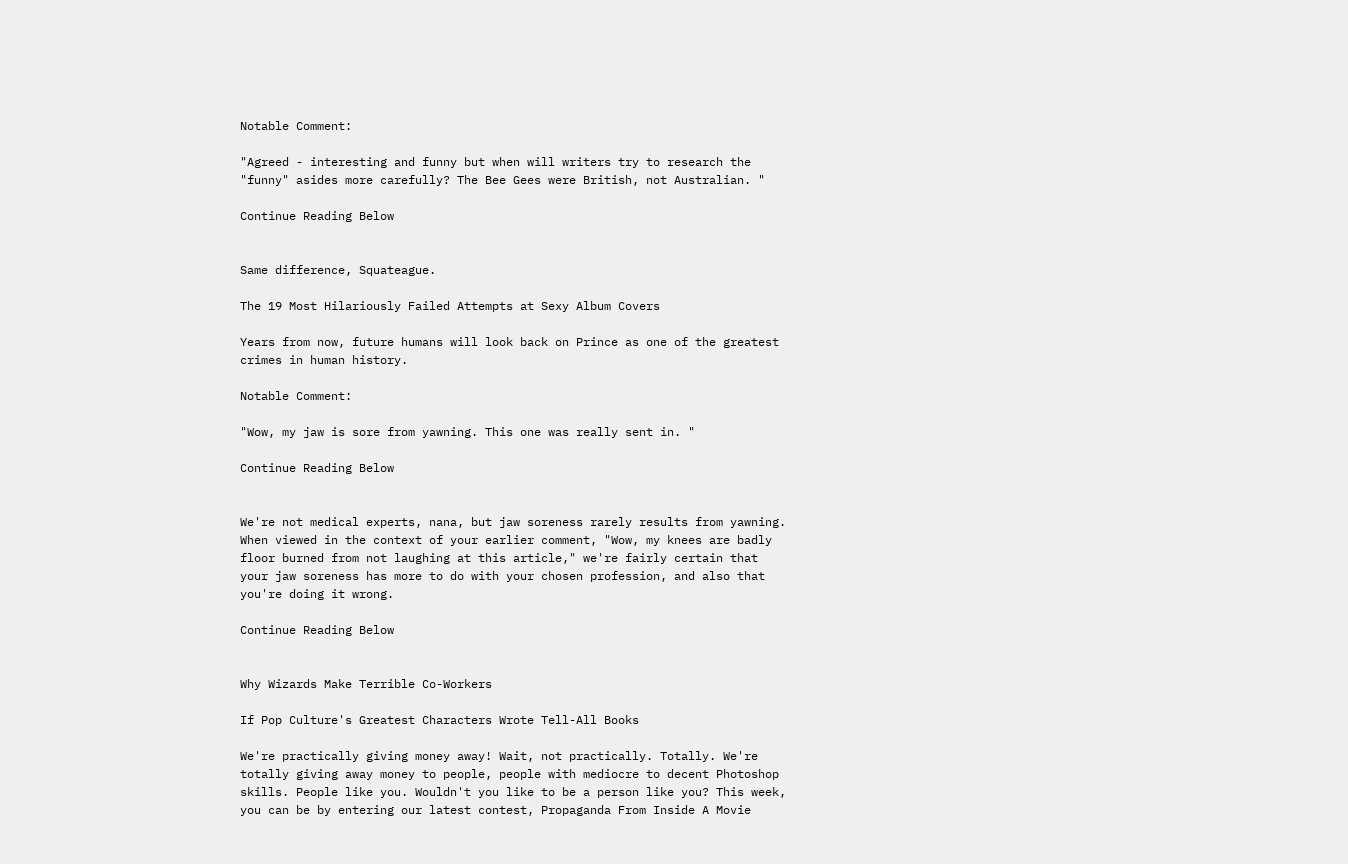Notable Comment:

"Agreed - interesting and funny but when will writers try to research the "funny" asides more carefully? The Bee Gees were British, not Australian. "

Continue Reading Below


Same difference, Squateague.

The 19 Most Hilariously Failed Attempts at Sexy Album Covers

Years from now, future humans will look back on Prince as one of the greatest crimes in human history.

Notable Comment:

"Wow, my jaw is sore from yawning. This one was really sent in. "

Continue Reading Below


We're not medical experts, nana, but jaw soreness rarely results from yawning. When viewed in the context of your earlier comment, "Wow, my knees are badly floor burned from not laughing at this article," we're fairly certain that your jaw soreness has more to do with your chosen profession, and also that you're doing it wrong.

Continue Reading Below


Why Wizards Make Terrible Co-Workers

If Pop Culture's Greatest Characters Wrote Tell-All Books

We're practically giving money away! Wait, not practically. Totally. We're totally giving away money to people, people with mediocre to decent Photoshop skills. People like you. Wouldn't you like to be a person like you? This week, you can be by entering our latest contest, Propaganda From Inside A Movie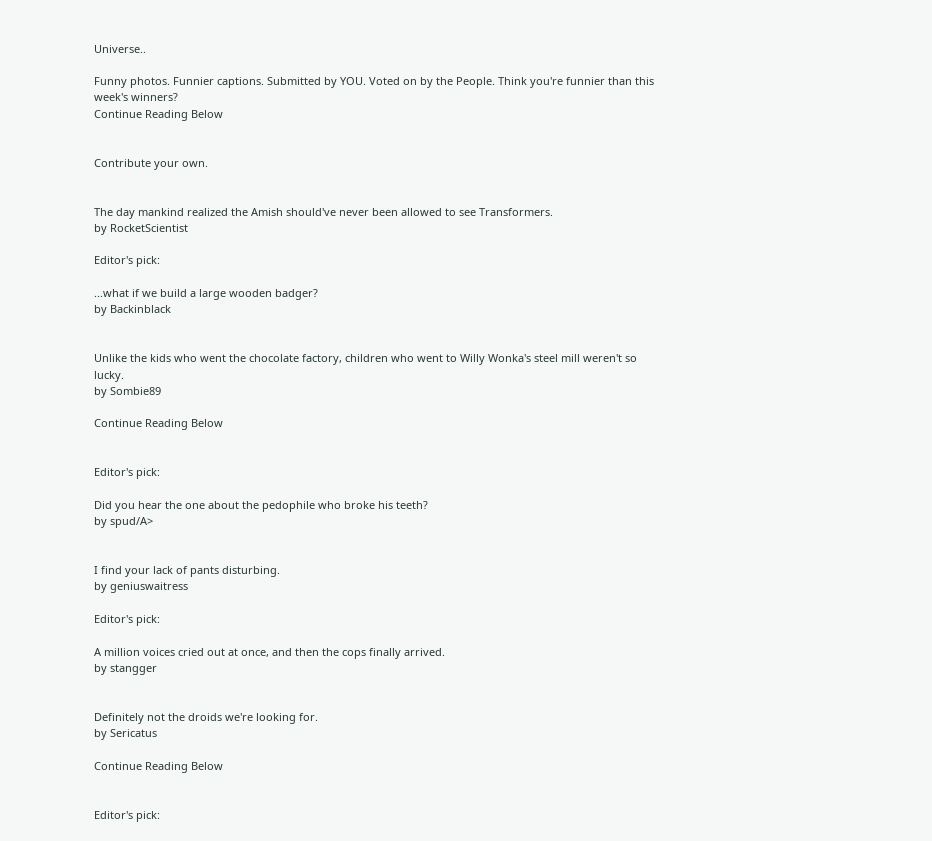Universe..

Funny photos. Funnier captions. Submitted by YOU. Voted on by the People. Think you're funnier than this week's winners?
Continue Reading Below


Contribute your own.


The day mankind realized the Amish should've never been allowed to see Transformers.
by RocketScientist

Editor's pick:

...what if we build a large wooden badger?
by Backinblack


Unlike the kids who went the chocolate factory, children who went to Willy Wonka's steel mill weren't so lucky.
by Sombie89

Continue Reading Below


Editor's pick:

Did you hear the one about the pedophile who broke his teeth?
by spud/A>


I find your lack of pants disturbing.
by geniuswaitress

Editor's pick:

A million voices cried out at once, and then the cops finally arrived.
by stangger


Definitely not the droids we're looking for.
by Sericatus

Continue Reading Below


Editor's pick: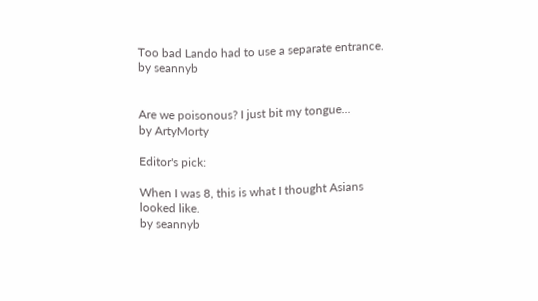Too bad Lando had to use a separate entrance.
by seannyb


Are we poisonous? I just bit my tongue...
by ArtyMorty

Editor's pick:

When I was 8, this is what I thought Asians looked like.
by seannyb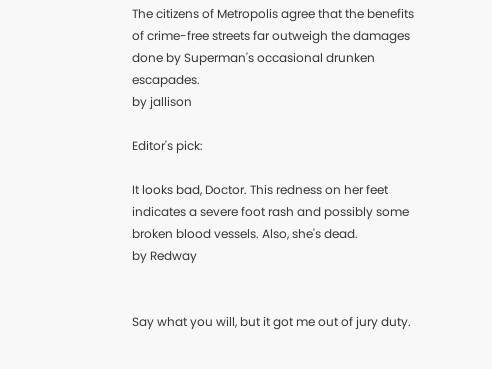The citizens of Metropolis agree that the benefits of crime-free streets far outweigh the damages done by Superman's occasional drunken escapades.
by jallison

Editor's pick:

It looks bad, Doctor. This redness on her feet indicates a severe foot rash and possibly some broken blood vessels. Also, she's dead.
by Redway


Say what you will, but it got me out of jury duty.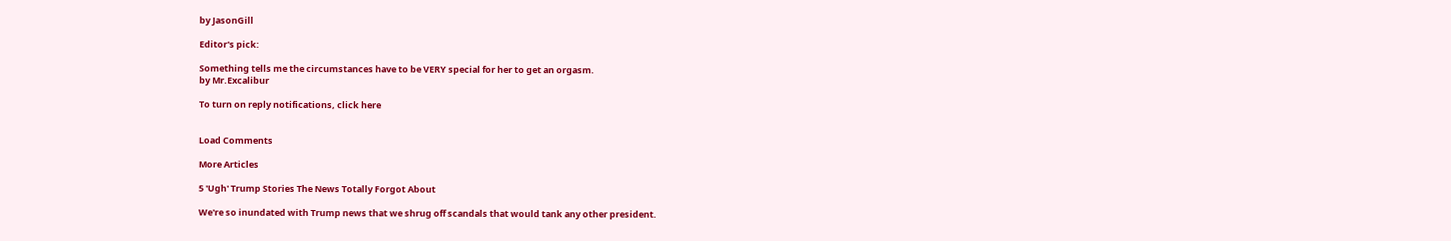by JasonGill

Editor's pick:

Something tells me the circumstances have to be VERY special for her to get an orgasm.
by Mr.Excalibur

To turn on reply notifications, click here


Load Comments

More Articles

5 'Ugh' Trump Stories The News Totally Forgot About

We're so inundated with Trump news that we shrug off scandals that would tank any other president.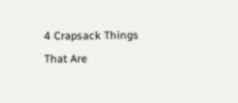4 Crapsack Things That Are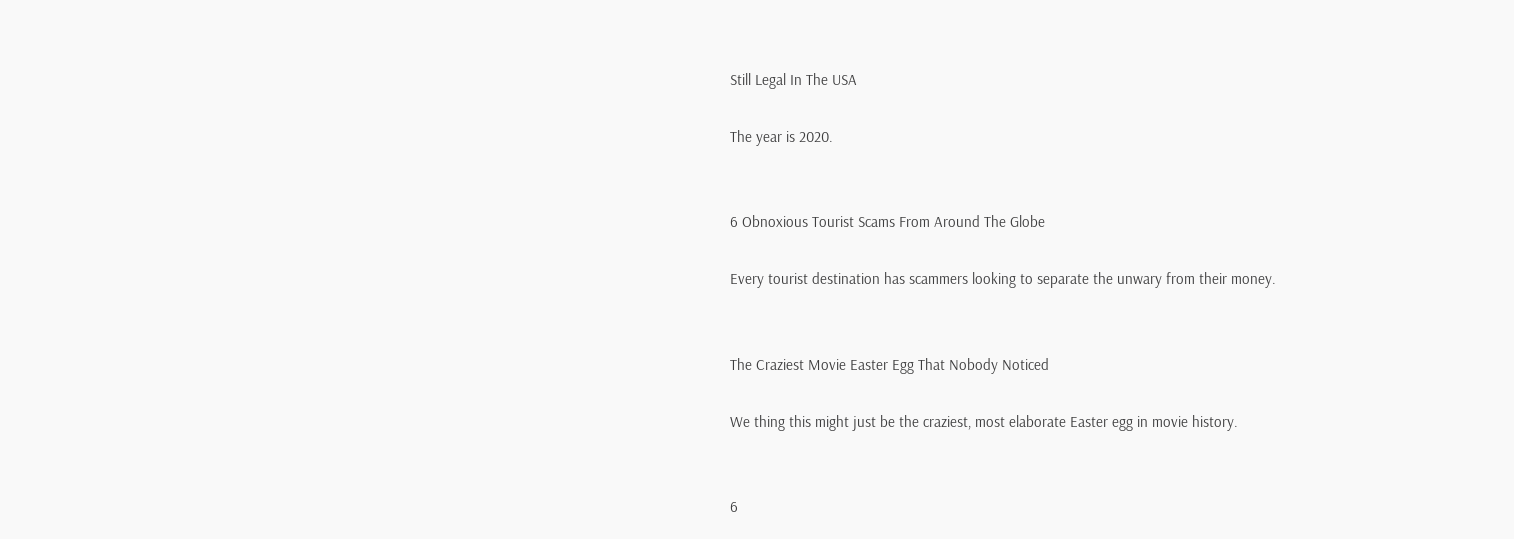Still Legal In The USA

The year is 2020.


6 Obnoxious Tourist Scams From Around The Globe

Every tourist destination has scammers looking to separate the unwary from their money.


The Craziest Movie Easter Egg That Nobody Noticed

We thing this might just be the craziest, most elaborate Easter egg in movie history.


6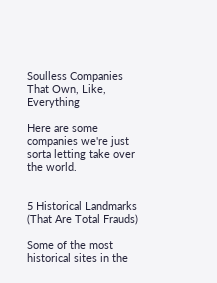Soulless Companies That Own, Like, Everything

Here are some companies we're just sorta letting take over the world.


5 Historical Landmarks (That Are Total Frauds)

Some of the most historical sites in the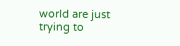world are just trying to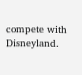compete with Disneyland.